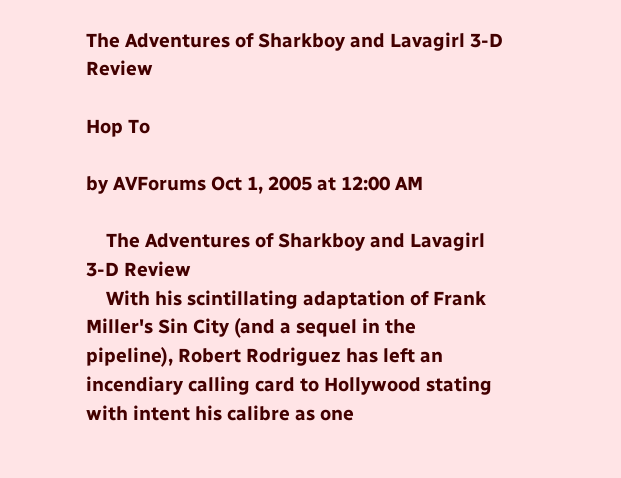The Adventures of Sharkboy and Lavagirl 3-D Review

Hop To

by AVForums Oct 1, 2005 at 12:00 AM

    The Adventures of Sharkboy and Lavagirl 3-D Review
    With his scintillating adaptation of Frank Miller's Sin City (and a sequel in the pipeline), Robert Rodriguez has left an incendiary calling card to Hollywood stating with intent his calibre as one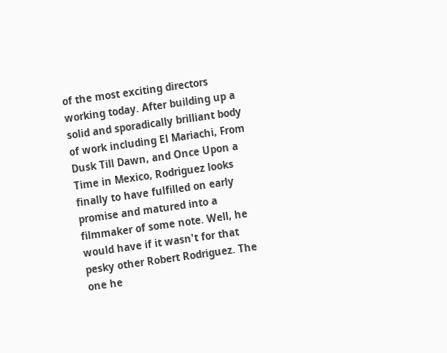of the most exciting directors working today. After building up a solid and sporadically brilliant body of work including El Mariachi, From Dusk Till Dawn, and Once Upon a Time in Mexico, Rodriguez looks finally to have fulfilled on early promise and matured into a filmmaker of some note. Well, he would have if it wasn't for that pesky other Robert Rodriguez. The one he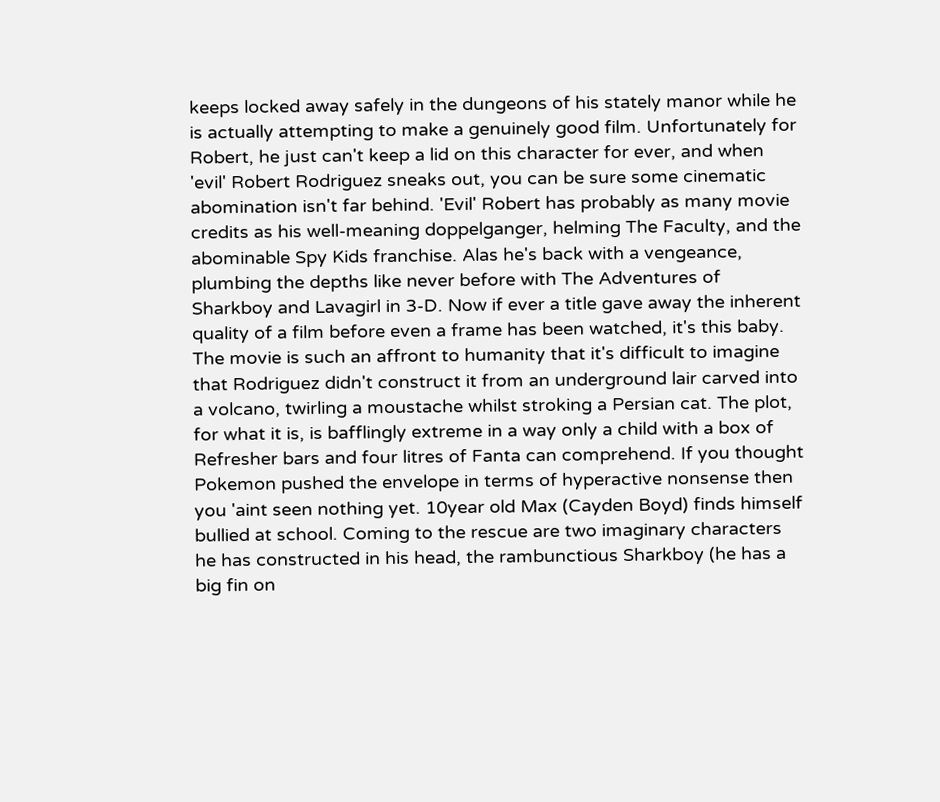keeps locked away safely in the dungeons of his stately manor while he is actually attempting to make a genuinely good film. Unfortunately for Robert, he just can't keep a lid on this character for ever, and when 'evil' Robert Rodriguez sneaks out, you can be sure some cinematic abomination isn't far behind. 'Evil' Robert has probably as many movie credits as his well-meaning doppelganger, helming The Faculty, and the abominable Spy Kids franchise. Alas he's back with a vengeance, plumbing the depths like never before with The Adventures of Sharkboy and Lavagirl in 3-D. Now if ever a title gave away the inherent quality of a film before even a frame has been watched, it's this baby. The movie is such an affront to humanity that it's difficult to imagine that Rodriguez didn't construct it from an underground lair carved into a volcano, twirling a moustache whilst stroking a Persian cat. The plot, for what it is, is bafflingly extreme in a way only a child with a box of Refresher bars and four litres of Fanta can comprehend. If you thought Pokemon pushed the envelope in terms of hyperactive nonsense then you 'aint seen nothing yet. 10year old Max (Cayden Boyd) finds himself bullied at school. Coming to the rescue are two imaginary characters he has constructed in his head, the rambunctious Sharkboy (he has a big fin on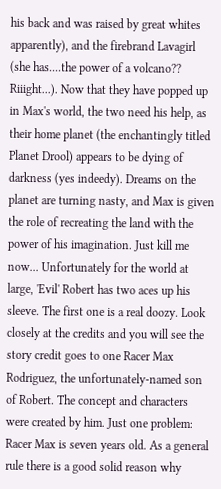his back and was raised by great whites apparently), and the firebrand Lavagirl (she has....the power of a volcano?? Riiight...). Now that they have popped up in Max's world, the two need his help, as their home planet (the enchantingly titled Planet Drool) appears to be dying of darkness (yes indeedy). Dreams on the planet are turning nasty, and Max is given the role of recreating the land with the power of his imagination. Just kill me now... Unfortunately for the world at large, 'Evil' Robert has two aces up his sleeve. The first one is a real doozy. Look closely at the credits and you will see the story credit goes to one Racer Max Rodriguez, the unfortunately-named son of Robert. The concept and characters were created by him. Just one problem: Racer Max is seven years old. As a general rule there is a good solid reason why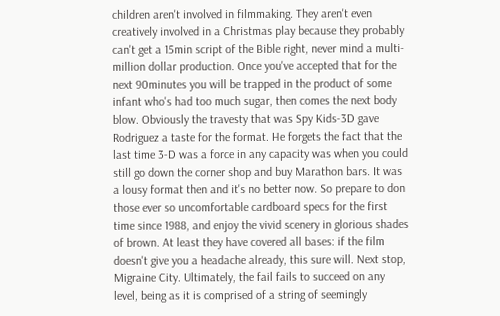children aren't involved in filmmaking. They aren't even creatively involved in a Christmas play because they probably can't get a 15min script of the Bible right, never mind a multi-million dollar production. Once you've accepted that for the next 90minutes you will be trapped in the product of some infant who's had too much sugar, then comes the next body blow. Obviously the travesty that was Spy Kids-3D gave Rodriguez a taste for the format. He forgets the fact that the last time 3-D was a force in any capacity was when you could still go down the corner shop and buy Marathon bars. It was a lousy format then and it's no better now. So prepare to don those ever so uncomfortable cardboard specs for the first time since 1988, and enjoy the vivid scenery in glorious shades of brown. At least they have covered all bases: if the film doesn't give you a headache already, this sure will. Next stop, Migraine City. Ultimately, the fail fails to succeed on any level, being as it is comprised of a string of seemingly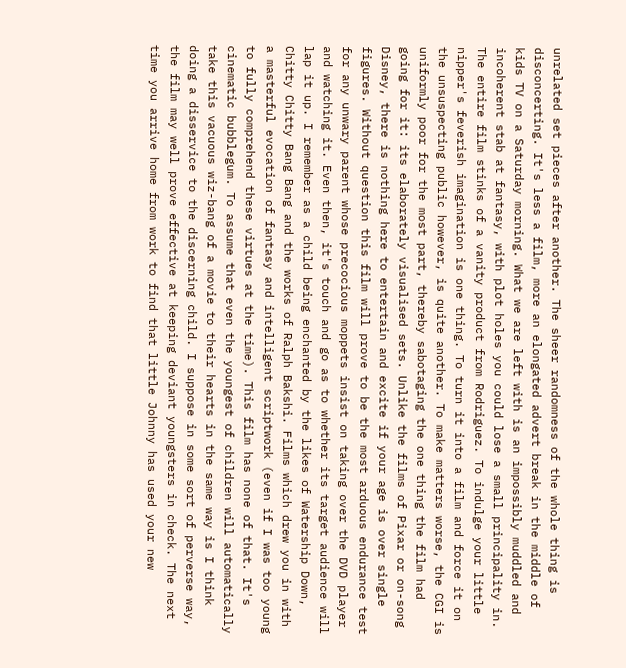unrelated set pieces after another. The sheer randomness of the whole thing is disconcerting. It's less a film, more an elongated advert break in the middle of kids TV on a Saturday morning. What we are left with is an impossibly muddled and incoherent stab at fantasy, with plot holes you could lose a small principality in. The entire film stinks of a vanity product from Rodriguez. To indulge your little nipper's feverish imagination is one thing. To turn it into a film and force it on the unsuspecting public however, is quite another. To make matters worse, the CGI is uniformly poor for the most part, thereby sabotaging the one thing the film had going for it: its elaborately visualised sets. Unlike the films of Pixar or on-song Disney, there is nothing here to entertain and excite if your age is over single figures. Without question this film will prove to be the most arduous endurance test for any unwary parent whose precocious moppets insist on taking over the DVD player and watching it. Even then, it's touch and go as to whether its target audience will lap it up. I remember as a child being enchanted by the likes of Watership Down, Chitty Chitty Bang Bang and the works of Ralph Bakshi. Films which drew you in with a masterful evocation of fantasy and intelligent scriptwork (even if I was too young to fully comprehend these virtues at the time). This film has none of that. It's cinematic bubblegum. To assume that even the youngest of children will automatically take this vacuous wiz-bang of a movie to their hearts in the same way is I think doing a disservice to the discerning child. I suppose in some sort of perverse way, the film may well prove effective at keeping deviant youngsters in check. The next time you arrive home from work to find that little Johnny has used your new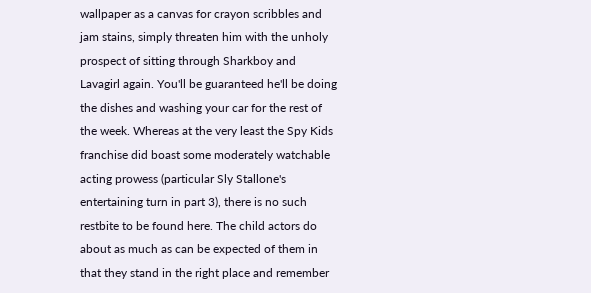wallpaper as a canvas for crayon scribbles and jam stains, simply threaten him with the unholy prospect of sitting through Sharkboy and Lavagirl again. You'll be guaranteed he'll be doing the dishes and washing your car for the rest of the week. Whereas at the very least the Spy Kids franchise did boast some moderately watchable acting prowess (particular Sly Stallone's entertaining turn in part 3), there is no such restbite to be found here. The child actors do about as much as can be expected of them in that they stand in the right place and remember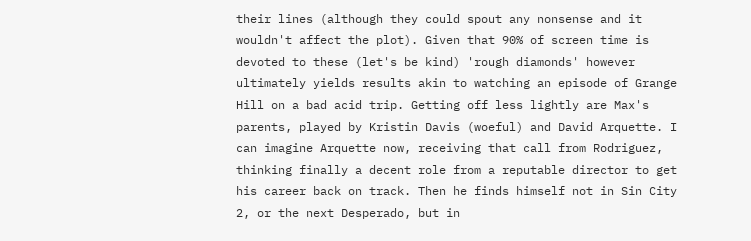their lines (although they could spout any nonsense and it wouldn't affect the plot). Given that 90% of screen time is devoted to these (let's be kind) 'rough diamonds' however ultimately yields results akin to watching an episode of Grange Hill on a bad acid trip. Getting off less lightly are Max's parents, played by Kristin Davis (woeful) and David Arquette. I can imagine Arquette now, receiving that call from Rodriguez, thinking finally a decent role from a reputable director to get his career back on track. Then he finds himself not in Sin City 2, or the next Desperado, but in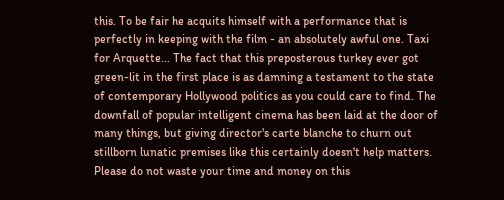this. To be fair he acquits himself with a performance that is perfectly in keeping with the film - an absolutely awful one. Taxi for Arquette... The fact that this preposterous turkey ever got green-lit in the first place is as damning a testament to the state of contemporary Hollywood politics as you could care to find. The downfall of popular intelligent cinema has been laid at the door of many things, but giving director's carte blanche to churn out stillborn lunatic premises like this certainly doesn't help matters. Please do not waste your time and money on this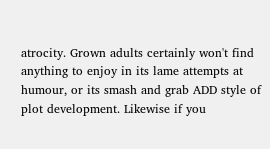atrocity. Grown adults certainly won't find anything to enjoy in its lame attempts at humour, or its smash and grab ADD style of plot development. Likewise if you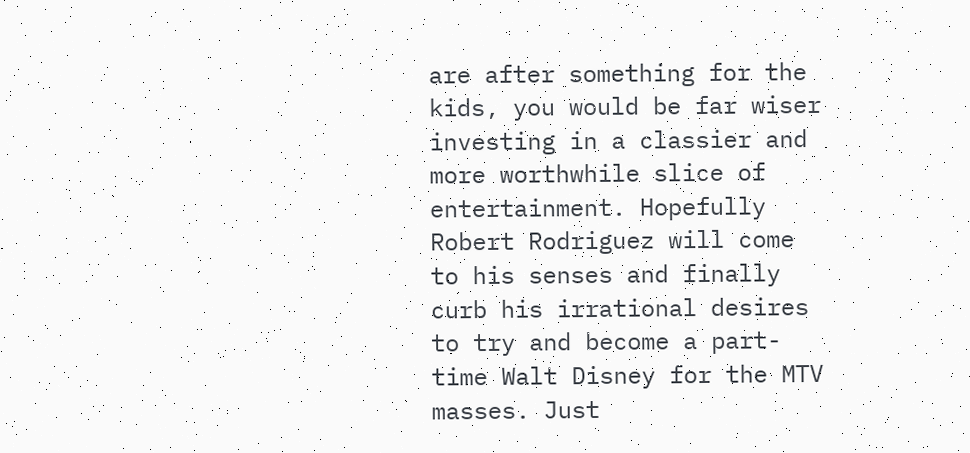are after something for the kids, you would be far wiser investing in a classier and more worthwhile slice of entertainment. Hopefully Robert Rodriguez will come to his senses and finally curb his irrational desires to try and become a part-time Walt Disney for the MTV masses. Just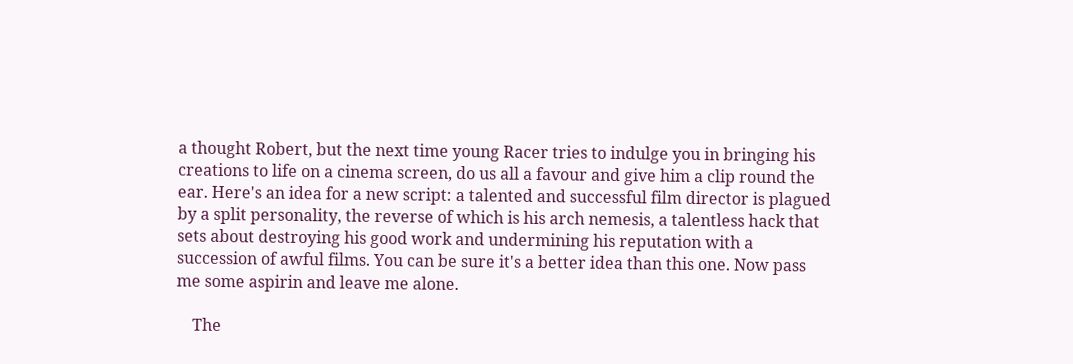a thought Robert, but the next time young Racer tries to indulge you in bringing his creations to life on a cinema screen, do us all a favour and give him a clip round the ear. Here's an idea for a new script: a talented and successful film director is plagued by a split personality, the reverse of which is his arch nemesis, a talentless hack that sets about destroying his good work and undermining his reputation with a succession of awful films. You can be sure it's a better idea than this one. Now pass me some aspirin and leave me alone.

    The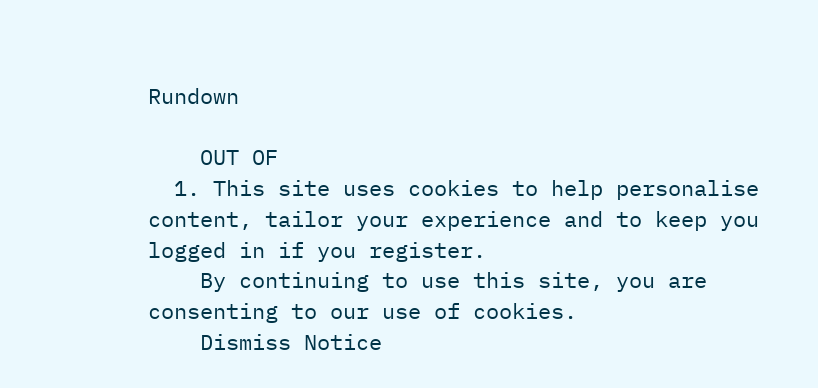Rundown

    OUT OF
  1. This site uses cookies to help personalise content, tailor your experience and to keep you logged in if you register.
    By continuing to use this site, you are consenting to our use of cookies.
    Dismiss Notice